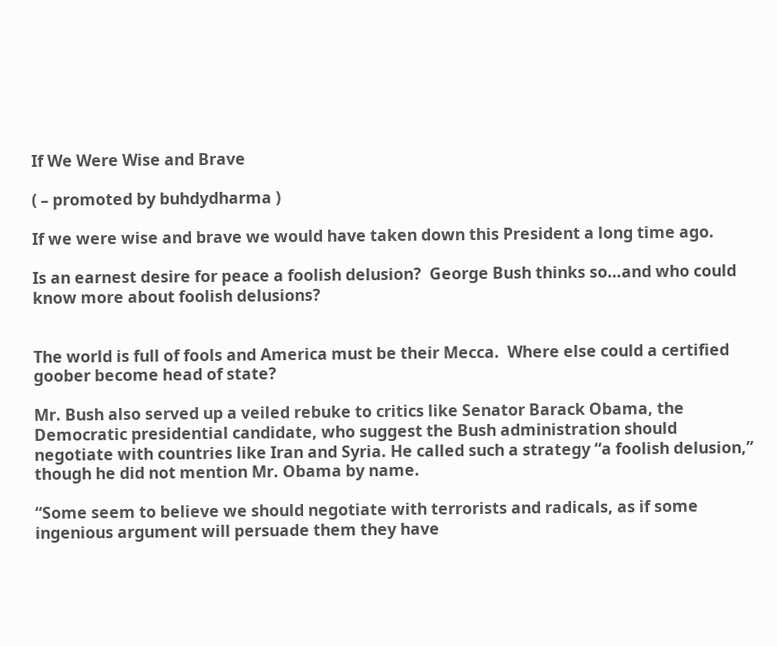If We Were Wise and Brave

( – promoted by buhdydharma )

If we were wise and brave we would have taken down this President a long time ago.

Is an earnest desire for peace a foolish delusion?  George Bush thinks so…and who could know more about foolish delusions?


The world is full of fools and America must be their Mecca.  Where else could a certified goober become head of state?

Mr. Bush also served up a veiled rebuke to critics like Senator Barack Obama, the Democratic presidential candidate, who suggest the Bush administration should negotiate with countries like Iran and Syria. He called such a strategy “a foolish delusion,” though he did not mention Mr. Obama by name.

“Some seem to believe we should negotiate with terrorists and radicals, as if some ingenious argument will persuade them they have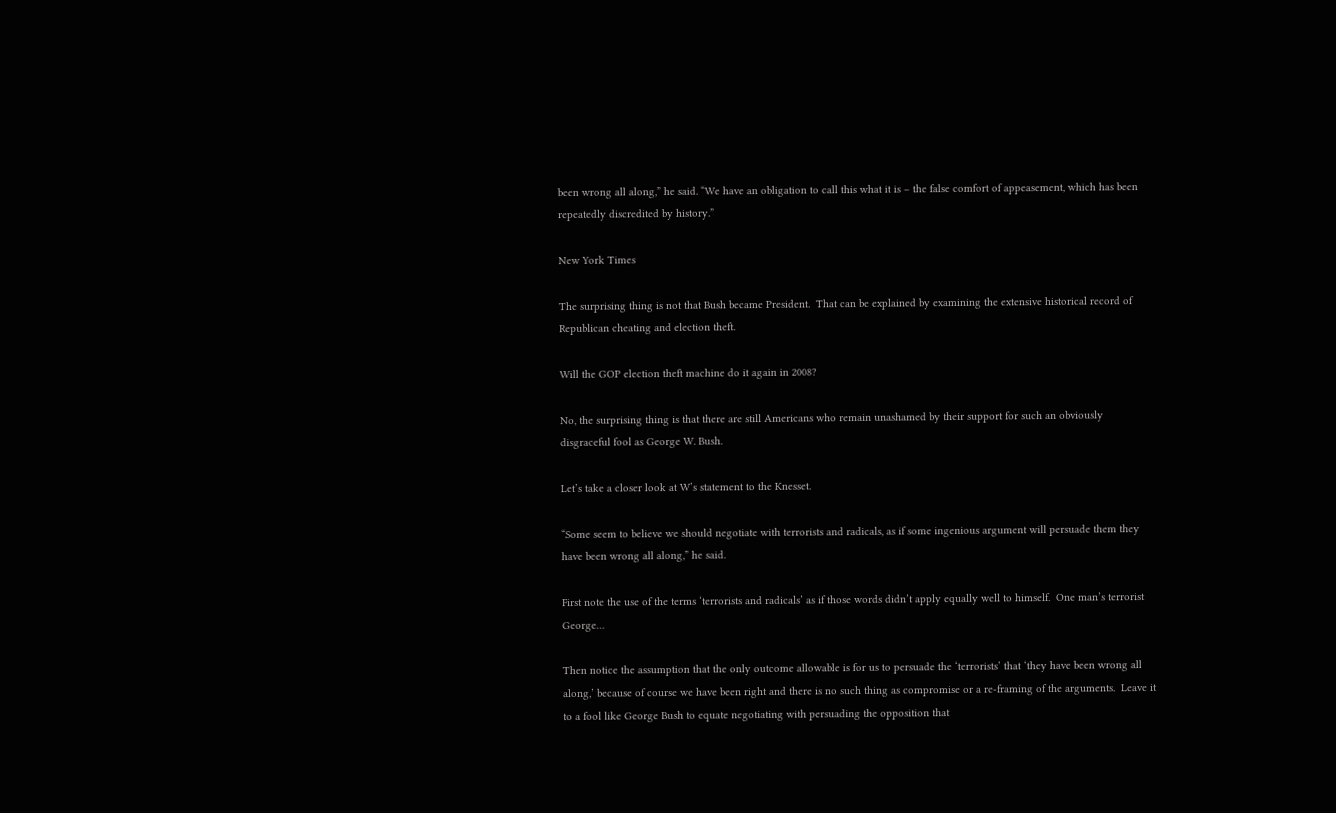been wrong all along,” he said. “We have an obligation to call this what it is – the false comfort of appeasement, which has been repeatedly discredited by history.”

New York Times

The surprising thing is not that Bush became President.  That can be explained by examining the extensive historical record of Republican cheating and election theft.

Will the GOP election theft machine do it again in 2008?

No, the surprising thing is that there are still Americans who remain unashamed by their support for such an obviously disgraceful fool as George W. Bush.

Let’s take a closer look at W’s statement to the Knesset.

“Some seem to believe we should negotiate with terrorists and radicals, as if some ingenious argument will persuade them they have been wrong all along,” he said.

First note the use of the terms ‘terrorists and radicals’ as if those words didn’t apply equally well to himself.  One man’s terrorist George…

Then notice the assumption that the only outcome allowable is for us to persuade the ‘terrorists’ that ‘they have been wrong all along,’ because of course we have been right and there is no such thing as compromise or a re-framing of the arguments.  Leave it to a fool like George Bush to equate negotiating with persuading the opposition that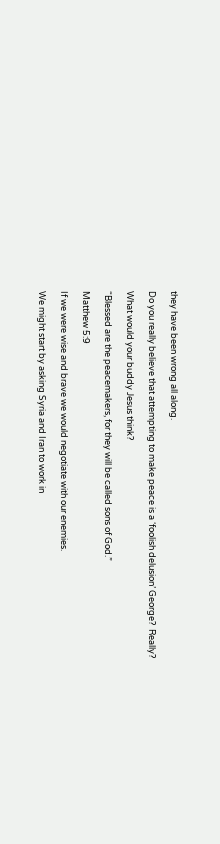they have been wrong all along.

Do you really believe that attempting to make peace is a ‘foolish delusion’ George?  Really?

What would your buddy Jesus think?

“Blessed are the peacemakers, for they will be called sons of God.”

Matthew 5:9

If we were wise and brave we would negotiate with our enemies.

We might start by asking Syria and Iran to work in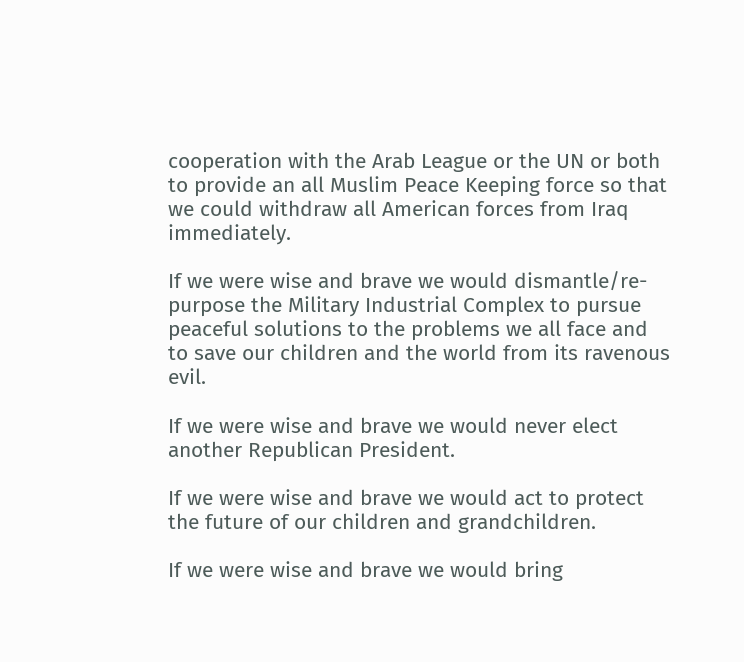cooperation with the Arab League or the UN or both to provide an all Muslim Peace Keeping force so that we could withdraw all American forces from Iraq immediately.

If we were wise and brave we would dismantle/re-purpose the Military Industrial Complex to pursue peaceful solutions to the problems we all face and to save our children and the world from its ravenous evil.

If we were wise and brave we would never elect another Republican President.

If we were wise and brave we would act to protect the future of our children and grandchildren.

If we were wise and brave we would bring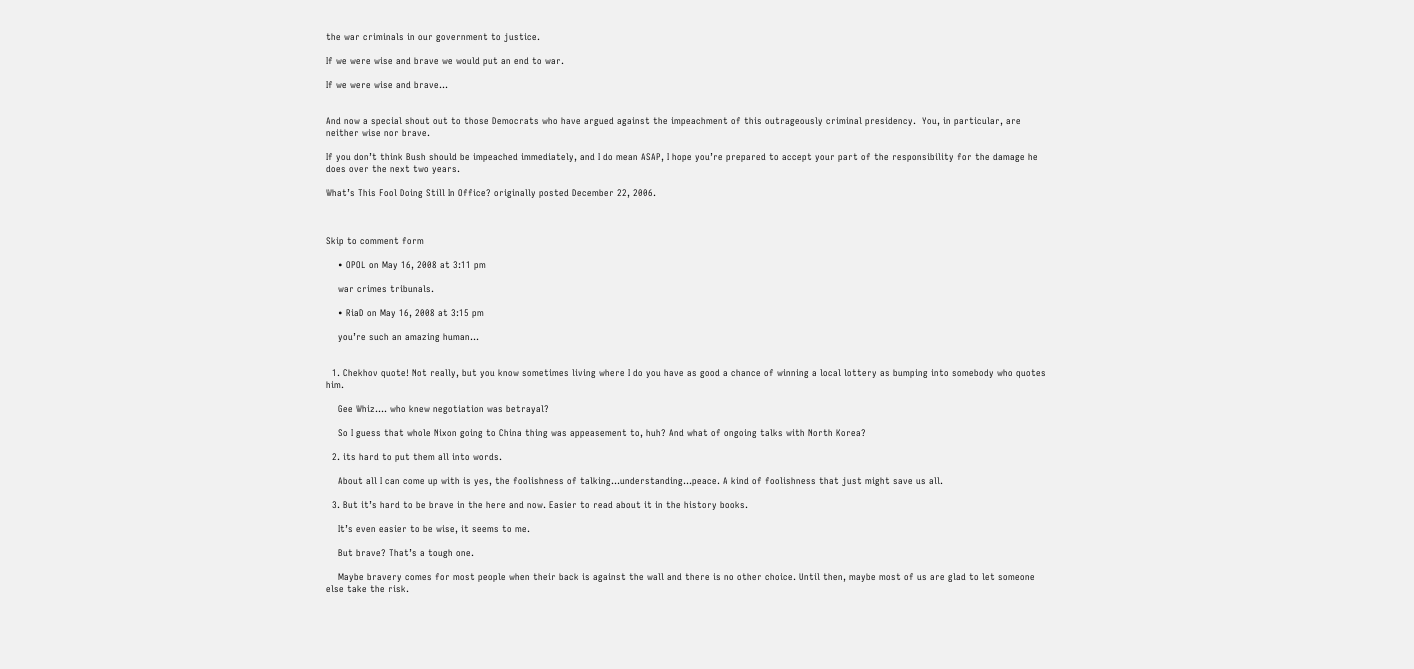the war criminals in our government to justice.

If we were wise and brave we would put an end to war.

If we were wise and brave…


And now a special shout out to those Democrats who have argued against the impeachment of this outrageously criminal presidency.  You, in particular, are neither wise nor brave.

If you don’t think Bush should be impeached immediately, and I do mean ASAP, I hope you’re prepared to accept your part of the responsibility for the damage he does over the next two years.

What’s This Fool Doing Still In Office? originally posted December 22, 2006.



Skip to comment form

    • OPOL on May 16, 2008 at 3:11 pm

    war crimes tribunals.

    • RiaD on May 16, 2008 at 3:15 pm

    you’re such an amazing human…


  1. Chekhov quote! Not really, but you know sometimes living where I do you have as good a chance of winning a local lottery as bumping into somebody who quotes him.

    Gee Whiz…. who knew negotiation was betrayal?

    So I guess that whole Nixon going to China thing was appeasement to, huh? And what of ongoing talks with North Korea?

  2. its hard to put them all into words.

    About all I can come up with is yes, the foolishness of talking…understanding…peace. A kind of foolishness that just might save us all.

  3. But it’s hard to be brave in the here and now. Easier to read about it in the history books.

    It’s even easier to be wise, it seems to me.

    But brave? That’s a tough one.

    Maybe bravery comes for most people when their back is against the wall and there is no other choice. Until then, maybe most of us are glad to let someone else take the risk.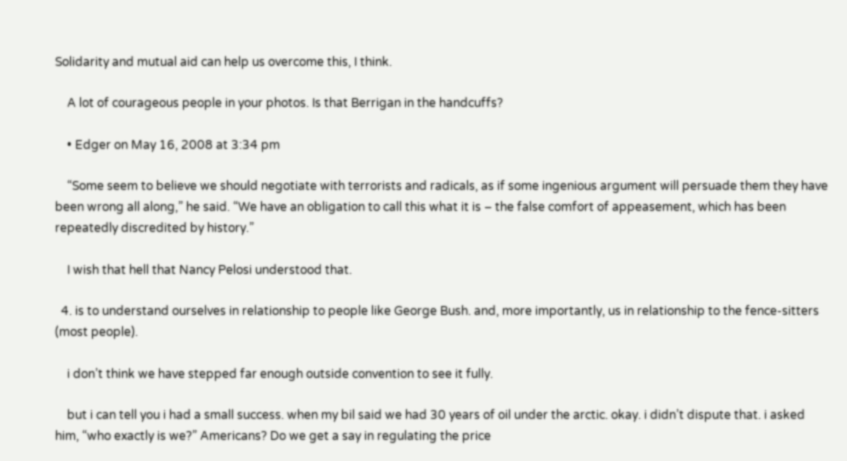Solidarity and mutual aid can help us overcome this, I think.

    A lot of courageous people in your photos. Is that Berrigan in the handcuffs?

    • Edger on May 16, 2008 at 3:34 pm

    “Some seem to believe we should negotiate with terrorists and radicals, as if some ingenious argument will persuade them they have been wrong all along,” he said. “We have an obligation to call this what it is – the false comfort of appeasement, which has been repeatedly discredited by history.”

    I wish that hell that Nancy Pelosi understood that.

  4. is to understand ourselves in relationship to people like George Bush. and, more importantly, us in relationship to the fence-sitters (most people).

    i don’t think we have stepped far enough outside convention to see it fully.

    but i can tell you i had a small success. when my bil said we had 30 years of oil under the arctic. okay. i didn’t dispute that. i asked him, “who exactly is we?” Americans? Do we get a say in regulating the price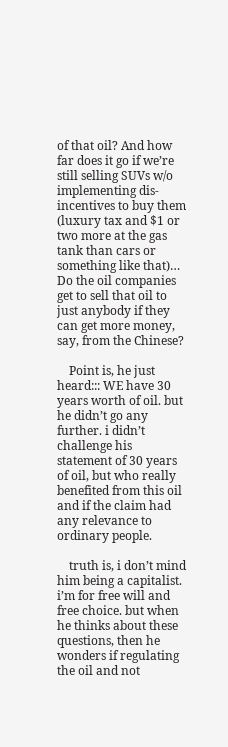of that oil? And how far does it go if we’re still selling SUVs w/o implementing dis-incentives to buy them (luxury tax and $1 or two more at the gas tank than cars or something like that)… Do the oil companies get to sell that oil to just anybody if they can get more money, say, from the Chinese?

    Point is, he just heard::: WE have 30 years worth of oil. but he didn’t go any further. i didn’t challenge his statement of 30 years of oil, but who really benefited from this oil and if the claim had any relevance to ordinary people.

    truth is, i don’t mind him being a capitalist. i’m for free will and free choice. but when he thinks about these questions, then he wonders if regulating the oil and not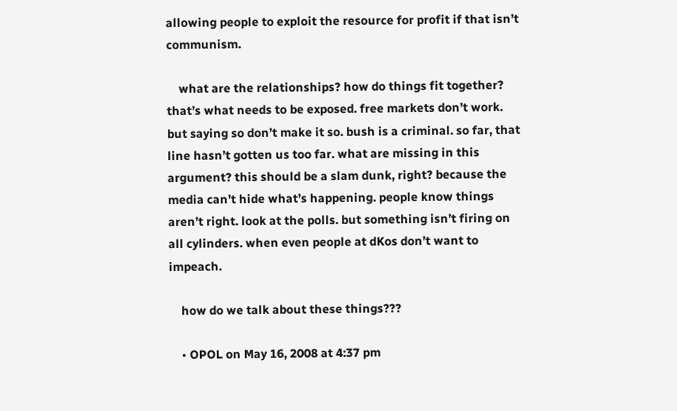allowing people to exploit the resource for profit if that isn’t communism.

    what are the relationships? how do things fit together? that’s what needs to be exposed. free markets don’t work. but saying so don’t make it so. bush is a criminal. so far, that line hasn’t gotten us too far. what are missing in this argument? this should be a slam dunk, right? because the media can’t hide what’s happening. people know things aren’t right. look at the polls. but something isn’t firing on all cylinders. when even people at dKos don’t want to impeach.

    how do we talk about these things???

    • OPOL on May 16, 2008 at 4:37 pm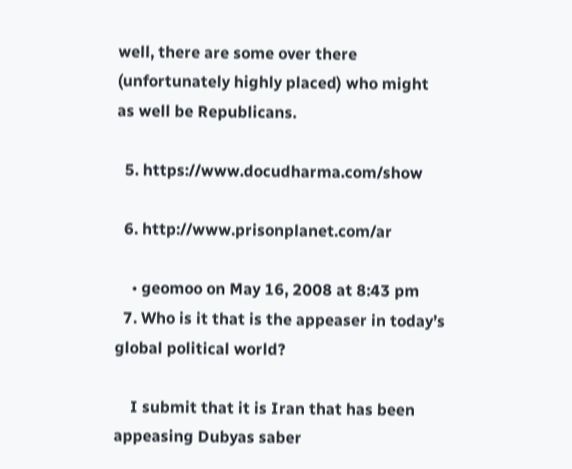well, there are some over there (unfortunately highly placed) who might as well be Republicans.

  5. https://www.docudharma.com/show

  6. http://www.prisonplanet.com/ar

    • geomoo on May 16, 2008 at 8:43 pm
  7. Who is it that is the appeaser in today’s global political world?

    I submit that it is Iran that has been appeasing Dubyas saber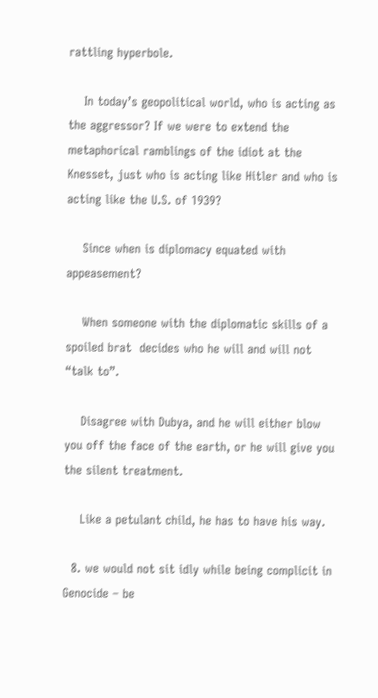rattling hyperbole.

    In today’s geopolitical world, who is acting as the aggressor? If we were to extend the metaphorical ramblings of the idiot at the Knesset, just who is acting like Hitler and who is acting like the U.S. of 1939?

    Since when is diplomacy equated with appeasement?

    When someone with the diplomatic skills of a spoiled brat  decides who he will and will not “talk to”.

    Disagree with Dubya, and he will either blow you off the face of the earth, or he will give you the silent treatment.

    Like a petulant child, he has to have his way.

  8. we would not sit idly while being complicit in Genocide – be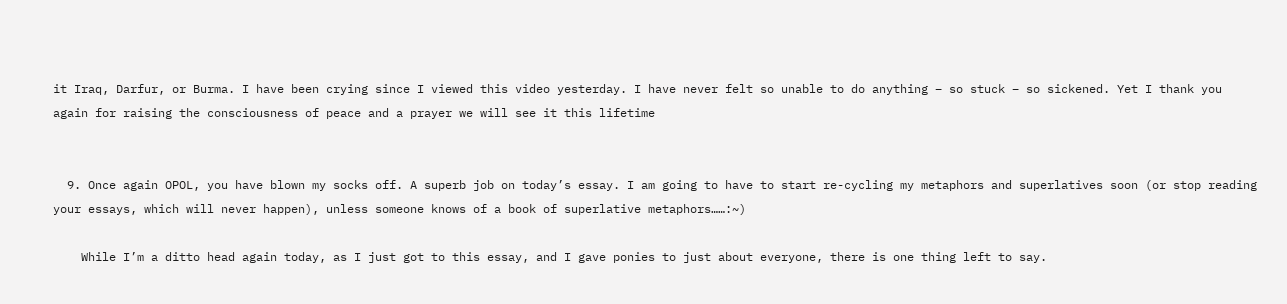it Iraq, Darfur, or Burma. I have been crying since I viewed this video yesterday. I have never felt so unable to do anything – so stuck – so sickened. Yet I thank you again for raising the consciousness of peace and a prayer we will see it this lifetime


  9. Once again OPOL, you have blown my socks off. A superb job on today’s essay. I am going to have to start re-cycling my metaphors and superlatives soon (or stop reading your essays, which will never happen), unless someone knows of a book of superlative metaphors……:~)

    While I’m a ditto head again today, as I just got to this essay, and I gave ponies to just about everyone, there is one thing left to say.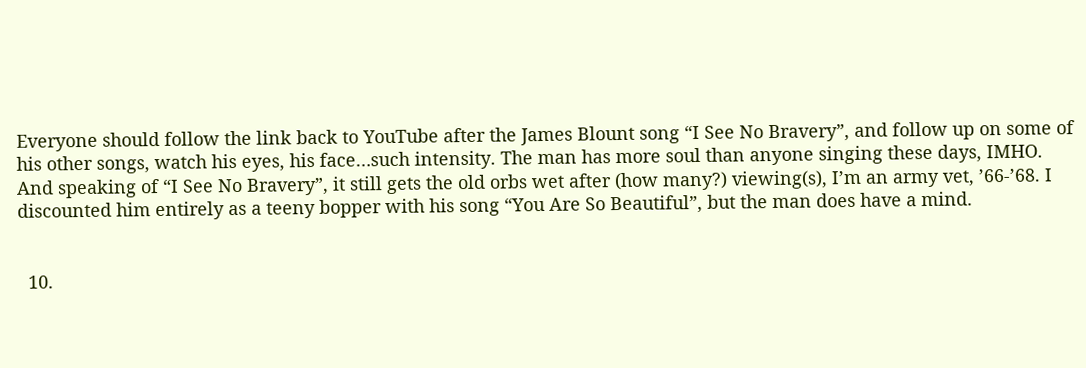Everyone should follow the link back to YouTube after the James Blount song “I See No Bravery”, and follow up on some of his other songs, watch his eyes, his face…such intensity. The man has more soul than anyone singing these days, IMHO. And speaking of “I See No Bravery”, it still gets the old orbs wet after (how many?) viewing(s), I’m an army vet, ’66-’68. I discounted him entirely as a teeny bopper with his song “You Are So Beautiful”, but the man does have a mind.


  10.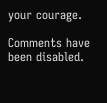your courage.

Comments have been disabled.